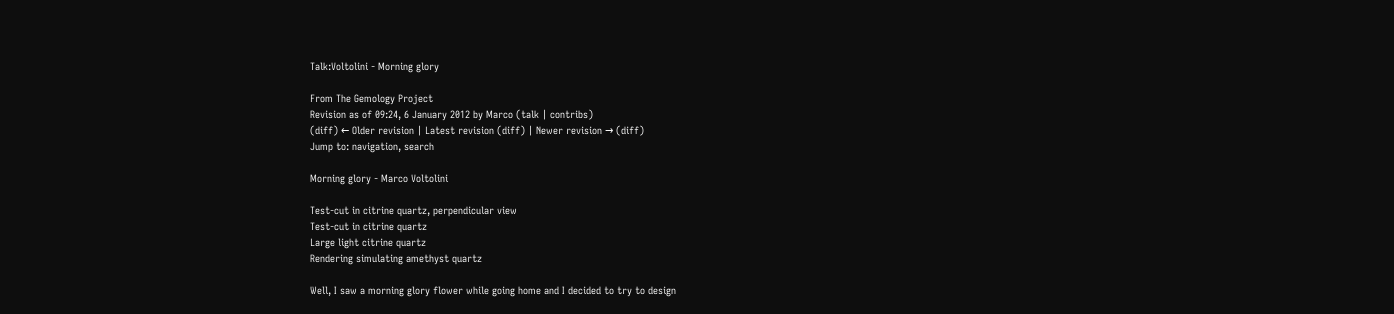Talk:Voltolini - Morning glory

From The Gemology Project
Revision as of 09:24, 6 January 2012 by Marco (talk | contribs)
(diff) ← Older revision | Latest revision (diff) | Newer revision → (diff)
Jump to: navigation, search

Morning glory - Marco Voltolini

Test-cut in citrine quartz, perpendicular view
Test-cut in citrine quartz
Large light citrine quartz
Rendering simulating amethyst quartz

Well, I saw a morning glory flower while going home and I decided to try to design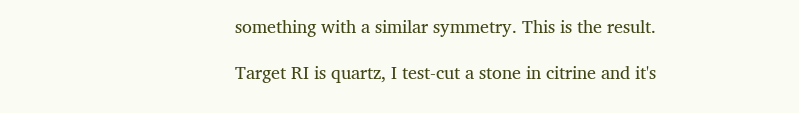something with a similar symmetry. This is the result.

Target RI is quartz, I test-cut a stone in citrine and it's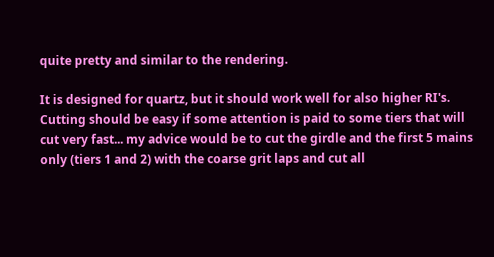quite pretty and similar to the rendering.

It is designed for quartz, but it should work well for also higher RI's. Cutting should be easy if some attention is paid to some tiers that will cut very fast... my advice would be to cut the girdle and the first 5 mains only (tiers 1 and 2) with the coarse grit laps and cut all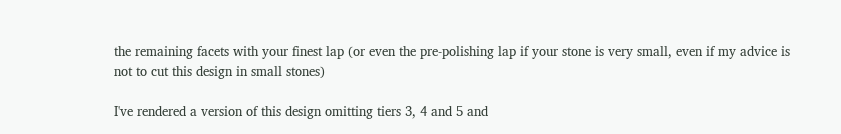the remaining facets with your finest lap (or even the pre-polishing lap if your stone is very small, even if my advice is not to cut this design in small stones)

I've rendered a version of this design omitting tiers 3, 4 and 5 and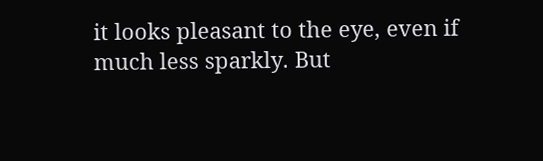it looks pleasant to the eye, even if much less sparkly. But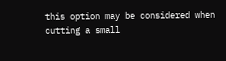this option may be considered when cutting a small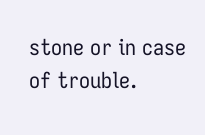stone or in case of trouble.